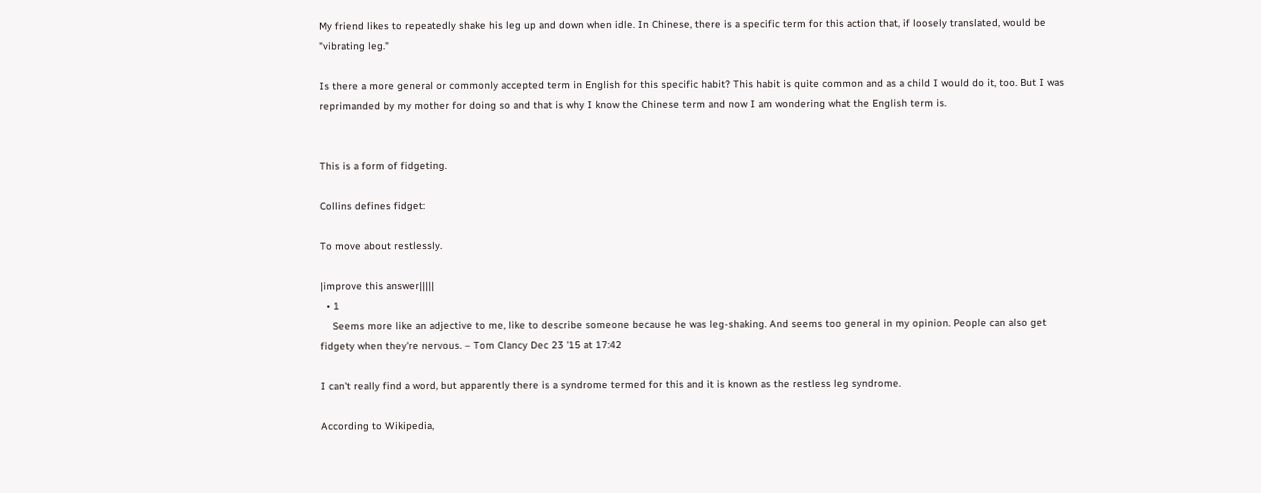My friend likes to repeatedly shake his leg up and down when idle. In Chinese, there is a specific term for this action that, if loosely translated, would be "vibrating leg."

Is there a more general or commonly accepted term in English for this specific habit? This habit is quite common and as a child I would do it, too. But I was reprimanded by my mother for doing so and that is why I know the Chinese term and now I am wondering what the English term is.


This is a form of fidgeting.

Collins defines fidget:

To move about restlessly.

|improve this answer|||||
  • 1
    Seems more like an adjective to me, like to describe someone because he was leg-shaking. And seems too general in my opinion. People can also get fidgety when they're nervous. – Tom Clancy Dec 23 '15 at 17:42

I can't really find a word, but apparently there is a syndrome termed for this and it is known as the restless leg syndrome.

According to Wikipedia,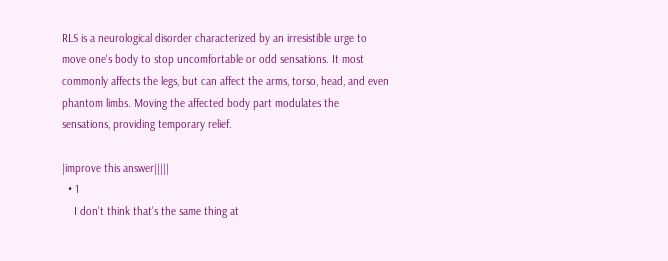RLS is a neurological disorder characterized by an irresistible urge to move one's body to stop uncomfortable or odd sensations. It most commonly affects the legs, but can affect the arms, torso, head, and even phantom limbs. Moving the affected body part modulates the sensations, providing temporary relief.

|improve this answer|||||
  • 1
    I don’t think that’s the same thing at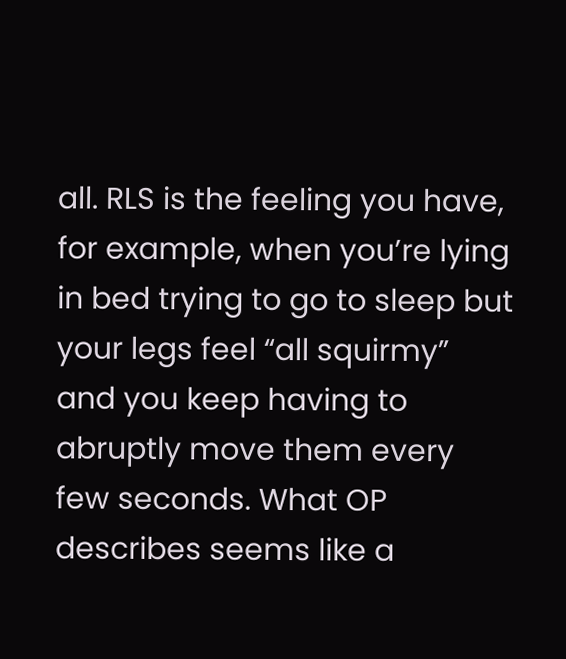all. RLS is the feeling you have, for example, when you’re lying in bed trying to go to sleep but your legs feel “all squirmy” and you keep having to abruptly move them every few seconds. What OP describes seems like a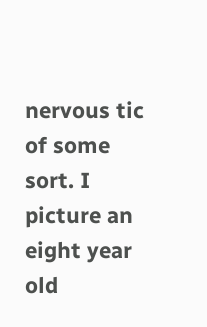nervous tic of some sort. I picture an eight year old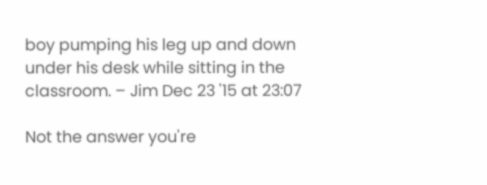boy pumping his leg up and down under his desk while sitting in the classroom. – Jim Dec 23 '15 at 23:07

Not the answer you're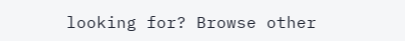looking for? Browse other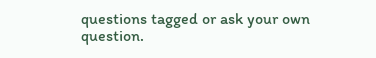questions tagged or ask your own question.